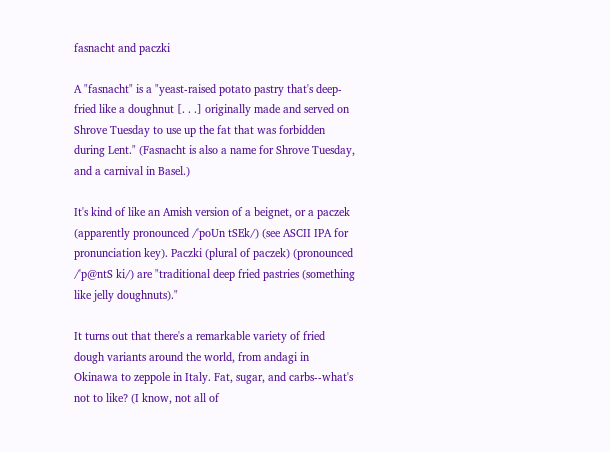fasnacht and paczki

A "fasnacht" is a "yeast-raised potato pastry that's deep-fried like a doughnut [. . .] originally made and served on Shrove Tuesday to use up the fat that was forbidden during Lent." (Fasnacht is also a name for Shrove Tuesday, and a carnival in Basel.)

It's kind of like an Amish version of a beignet, or a paczek (apparently pronounced /'poUn tSEk/) (see ASCII IPA for pronunciation key). Paczki (plural of paczek) (pronounced /'p@ntS ki/) are "traditional deep fried pastries (something like jelly doughnuts)."

It turns out that there's a remarkable variety of fried dough variants around the world, from andagi in Okinawa to zeppole in Italy. Fat, sugar, and carbs--what's not to like? (I know, not all of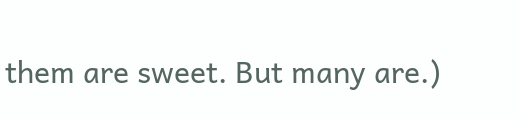them are sweet. But many are.)